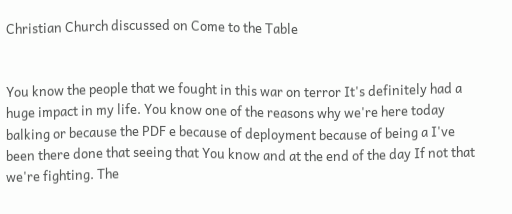Christian Church discussed on Come to the Table


You know the people that we fought in this war on terror It's definitely had a huge impact in my life. You know one of the reasons why we're here today balking or because the PDF e because of deployment because of being a I've been there done that seeing that You know and at the end of the day If not that we're fighting. The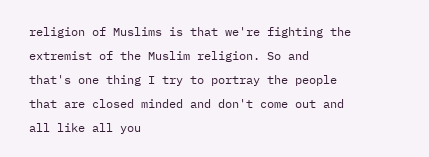religion of Muslims is that we're fighting the extremist of the Muslim religion. So and that's one thing I try to portray the people that are closed minded and don't come out and all like all you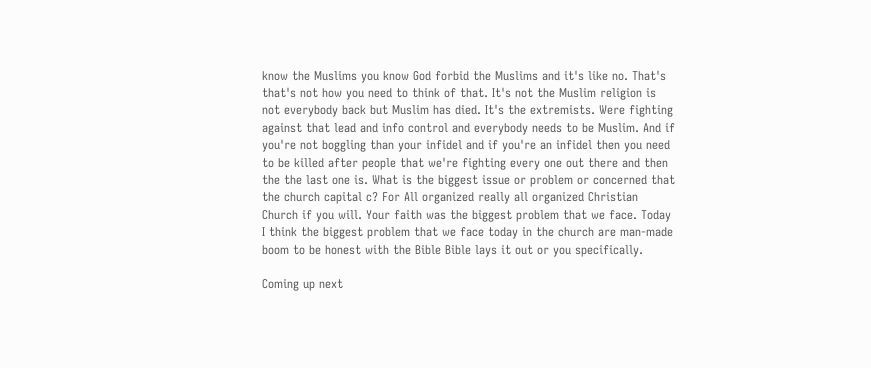know the Muslims you know God forbid the Muslims and it's like no. That's that's not how you need to think of that. It's not the Muslim religion is not everybody back but Muslim has died. It's the extremists. Were fighting against that lead and info control and everybody needs to be Muslim. And if you're not boggling than your infidel and if you're an infidel then you need to be killed after people that we're fighting every one out there and then the the last one is. What is the biggest issue or problem or concerned that the church capital c? For All organized really all organized Christian Church if you will. Your faith was the biggest problem that we face. Today I think the biggest problem that we face today in the church are man-made boom to be honest with the Bible Bible lays it out or you specifically.

Coming up next